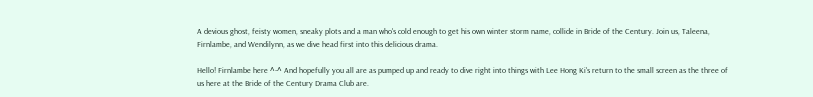A devious ghost, feisty women, sneaky plots and a man who's cold enough to get his own winter storm name, collide in Bride of the Century. Join us, Taleena, Firnlambe, and Wendilynn, as we dive head first into this delicious drama.

Hello! Firnlambe here ^-^ And hopefully you all are as pumped up and ready to dive right into things with Lee Hong Ki's return to the small screen as the three of us here at the Bride of the Century Drama Club are.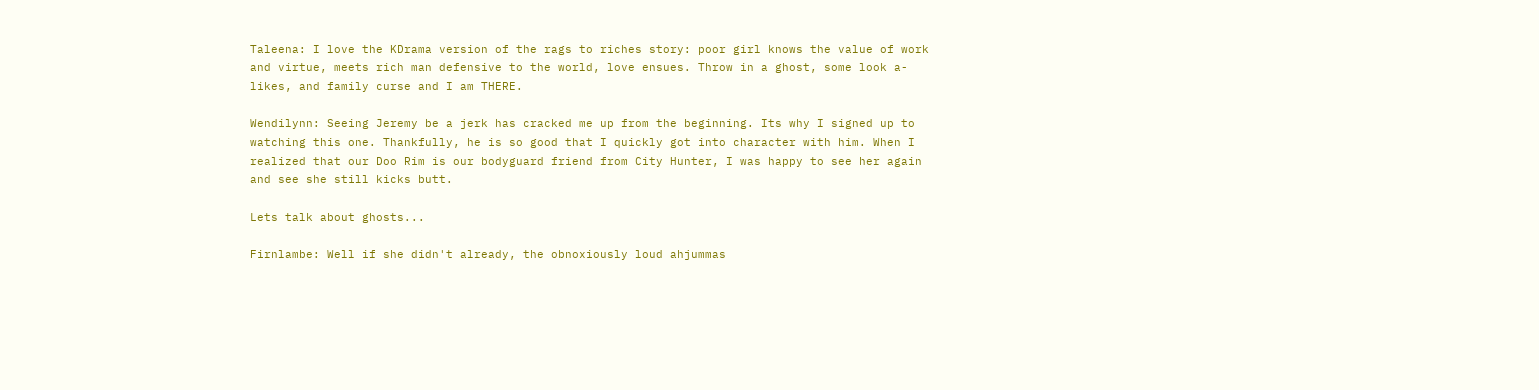Taleena: I love the KDrama version of the rags to riches story: poor girl knows the value of work and virtue, meets rich man defensive to the world, love ensues. Throw in a ghost, some look a-likes, and family curse and I am THERE.

Wendilynn: Seeing Jeremy be a jerk has cracked me up from the beginning. Its why I signed up to watching this one. Thankfully, he is so good that I quickly got into character with him. When I realized that our Doo Rim is our bodyguard friend from City Hunter, I was happy to see her again and see she still kicks butt.

Lets talk about ghosts...

Firnlambe: Well if she didn't already, the obnoxiously loud ahjummas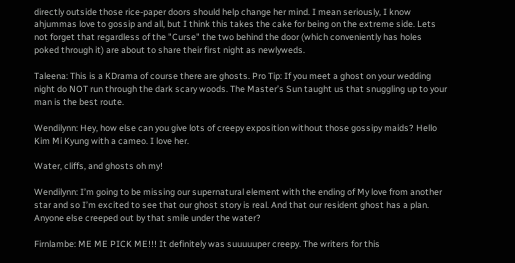directly outside those rice-paper doors should help change her mind. I mean seriously, I know ahjummas love to gossip and all, but I think this takes the cake for being on the extreme side. Lets not forget that regardless of the "Curse" the two behind the door (which conveniently has holes poked through it) are about to share their first night as newlyweds.

Taleena: This is a KDrama of course there are ghosts. Pro Tip: If you meet a ghost on your wedding night do NOT run through the dark scary woods. The Master’s Sun taught us that snuggling up to your man is the best route.

Wendilynn: Hey, how else can you give lots of creepy exposition without those gossipy maids? Hello Kim Mi Kyung with a cameo. I love her.

Water, cliffs, and ghosts oh my!

Wendilynn: I’m going to be missing our supernatural element with the ending of My love from another star and so I’m excited to see that our ghost story is real. And that our resident ghost has a plan. Anyone else creeped out by that smile under the water?

Firnlambe: ME ME PICK ME!!! It definitely was suuuuuper creepy. The writers for this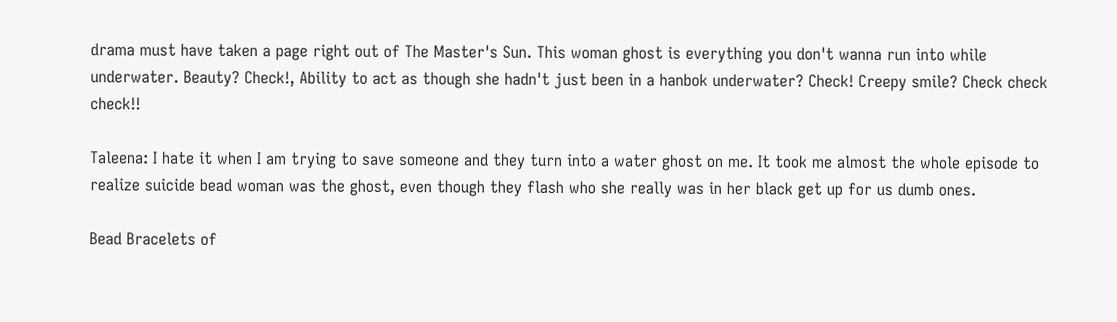drama must have taken a page right out of The Master's Sun. This woman ghost is everything you don't wanna run into while underwater. Beauty? Check!, Ability to act as though she hadn't just been in a hanbok underwater? Check! Creepy smile? Check check check!!

Taleena: I hate it when I am trying to save someone and they turn into a water ghost on me. It took me almost the whole episode to realize suicide bead woman was the ghost, even though they flash who she really was in her black get up for us dumb ones.

Bead Bracelets of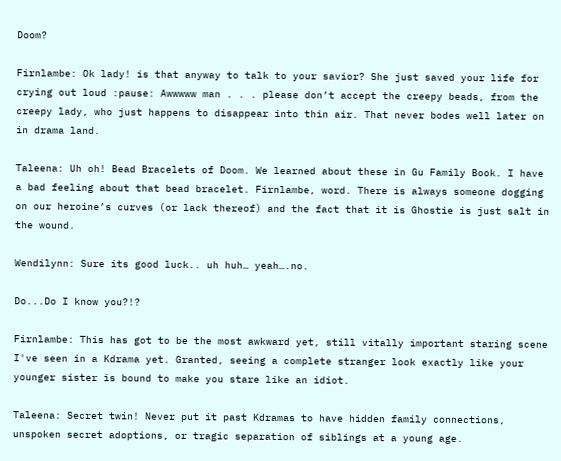Doom?

Firnlambe: Ok lady! is that anyway to talk to your savior? She just saved your life for crying out loud :pause: Awwwww man . . . please don’t accept the creepy beads, from the creepy lady, who just happens to disappear into thin air. That never bodes well later on in drama land.

Taleena: Uh oh! Bead Bracelets of Doom. We learned about these in Gu Family Book. I have a bad feeling about that bead bracelet. Firnlambe, word. There is always someone dogging on our heroine’s curves (or lack thereof) and the fact that it is Ghostie is just salt in the wound.

Wendilynn: Sure its good luck.. uh huh… yeah….no.

Do...Do I know you?!?

Firnlambe: This has got to be the most awkward yet, still vitally important staring scene I've seen in a Kdrama yet. Granted, seeing a complete stranger look exactly like your younger sister is bound to make you stare like an idiot.

Taleena: Secret twin! Never put it past Kdramas to have hidden family connections, unspoken secret adoptions, or tragic separation of siblings at a young age.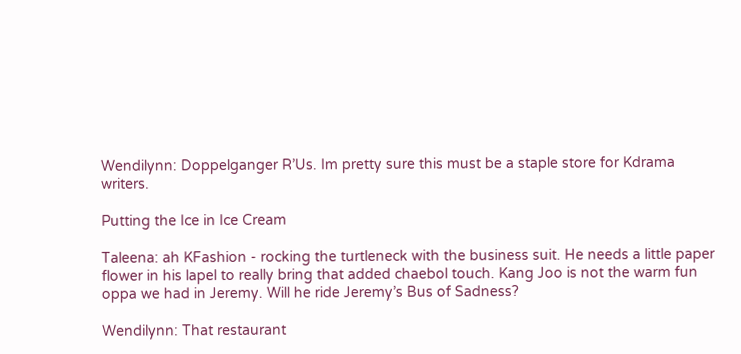Wendilynn: Doppelganger R’Us. Im pretty sure this must be a staple store for Kdrama writers.

Putting the Ice in Ice Cream

Taleena: ah KFashion - rocking the turtleneck with the business suit. He needs a little paper flower in his lapel to really bring that added chaebol touch. Kang Joo is not the warm fun oppa we had in Jeremy. Will he ride Jeremy’s Bus of Sadness?

Wendilynn: That restaurant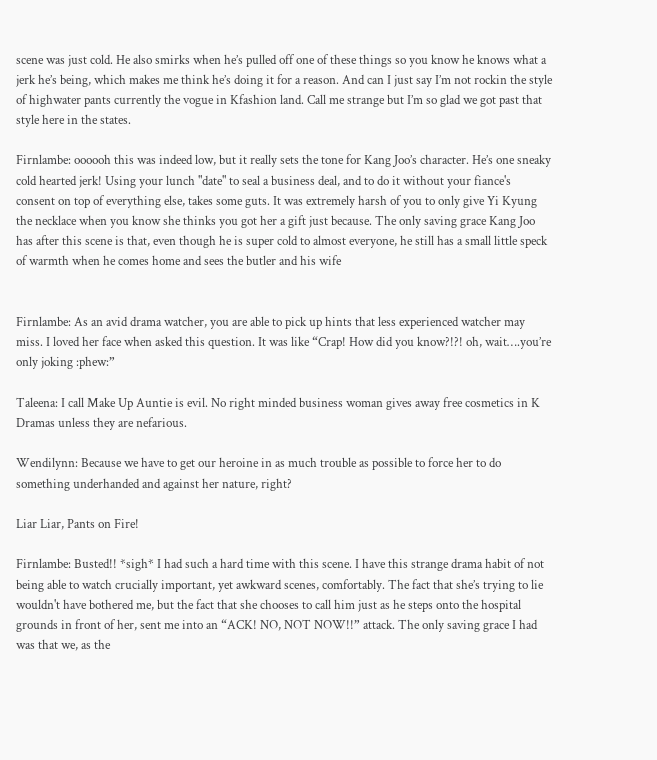scene was just cold. He also smirks when he’s pulled off one of these things so you know he knows what a jerk he’s being, which makes me think he’s doing it for a reason. And can I just say I’m not rockin the style of highwater pants currently the vogue in Kfashion land. Call me strange but I’m so glad we got past that style here in the states.

Firnlambe: oooooh this was indeed low, but it really sets the tone for Kang Joo’s character. He’s one sneaky cold hearted jerk! Using your lunch "date" to seal a business deal, and to do it without your fiance's consent on top of everything else, takes some guts. It was extremely harsh of you to only give Yi Kyung the necklace when you know she thinks you got her a gift just because. The only saving grace Kang Joo has after this scene is that, even though he is super cold to almost everyone, he still has a small little speck of warmth when he comes home and sees the butler and his wife


Firnlambe: As an avid drama watcher, you are able to pick up hints that less experienced watcher may miss. I loved her face when asked this question. It was like “Crap! How did you know?!?! oh, wait….you’re only joking :phew:”

Taleena: I call Make Up Auntie is evil. No right minded business woman gives away free cosmetics in K Dramas unless they are nefarious.

Wendilynn: Because we have to get our heroine in as much trouble as possible to force her to do something underhanded and against her nature, right?

Liar Liar, Pants on Fire!

Firnlambe: Busted!! *sigh* I had such a hard time with this scene. I have this strange drama habit of not being able to watch crucially important, yet awkward scenes, comfortably. The fact that she’s trying to lie wouldn't have bothered me, but the fact that she chooses to call him just as he steps onto the hospital grounds in front of her, sent me into an “ACK! NO, NOT NOW!!” attack. The only saving grace I had was that we, as the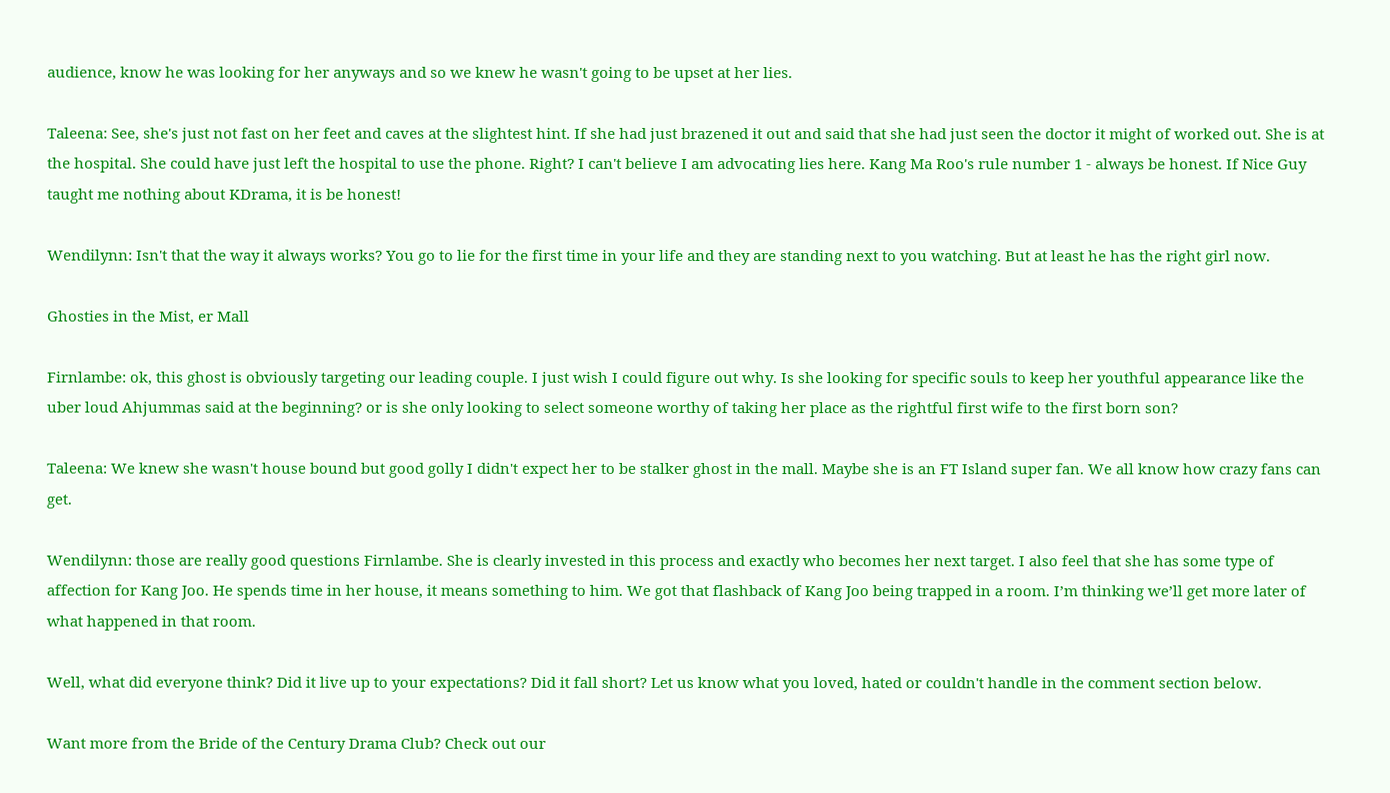audience, know he was looking for her anyways and so we knew he wasn't going to be upset at her lies.

Taleena: See, she's just not fast on her feet and caves at the slightest hint. If she had just brazened it out and said that she had just seen the doctor it might of worked out. She is at the hospital. She could have just left the hospital to use the phone. Right? I can't believe I am advocating lies here. Kang Ma Roo's rule number 1 - always be honest. If Nice Guy taught me nothing about KDrama, it is be honest!

Wendilynn: Isn't that the way it always works? You go to lie for the first time in your life and they are standing next to you watching. But at least he has the right girl now.

Ghosties in the Mist, er Mall

Firnlambe: ok, this ghost is obviously targeting our leading couple. I just wish I could figure out why. Is she looking for specific souls to keep her youthful appearance like the uber loud Ahjummas said at the beginning? or is she only looking to select someone worthy of taking her place as the rightful first wife to the first born son?

Taleena: We knew she wasn't house bound but good golly I didn't expect her to be stalker ghost in the mall. Maybe she is an FT Island super fan. We all know how crazy fans can get.

Wendilynn: those are really good questions Firnlambe. She is clearly invested in this process and exactly who becomes her next target. I also feel that she has some type of affection for Kang Joo. He spends time in her house, it means something to him. We got that flashback of Kang Joo being trapped in a room. I’m thinking we’ll get more later of what happened in that room.

Well, what did everyone think? Did it live up to your expectations? Did it fall short? Let us know what you loved, hated or couldn't handle in the comment section below.

Want more from the Bride of the Century Drama Club? Check out our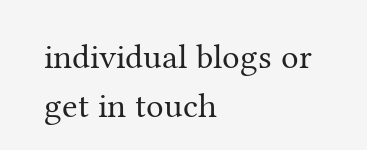individual blogs or get in touch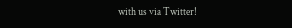with us via Twitter!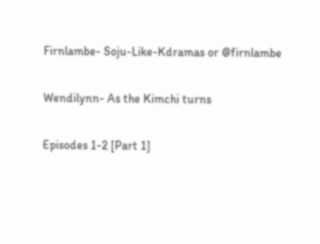Firnlambe- Soju-Like-Kdramas or @firnlambe

Wendilynn- As the Kimchi turns

Episodes 1-2 [Part 1]